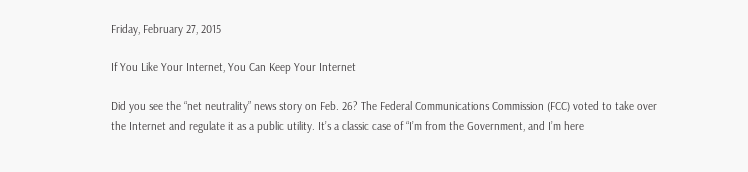Friday, February 27, 2015

If You Like Your Internet, You Can Keep Your Internet

Did you see the “net neutrality” news story on Feb. 26? The Federal Communications Commission (FCC) voted to take over the Internet and regulate it as a public utility. It’s a classic case of “I’m from the Government, and I’m here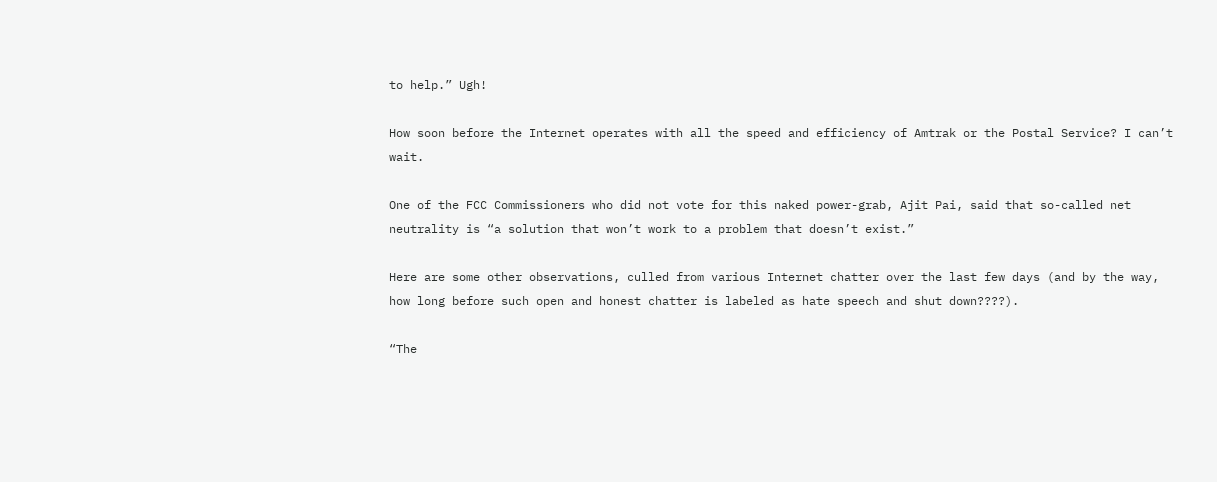to help.” Ugh!

How soon before the Internet operates with all the speed and efficiency of Amtrak or the Postal Service? I can’t wait.

One of the FCC Commissioners who did not vote for this naked power-grab, Ajit Pai, said that so-called net neutrality is “a solution that won’t work to a problem that doesn’t exist.”

Here are some other observations, culled from various Internet chatter over the last few days (and by the way, how long before such open and honest chatter is labeled as hate speech and shut down????).

“The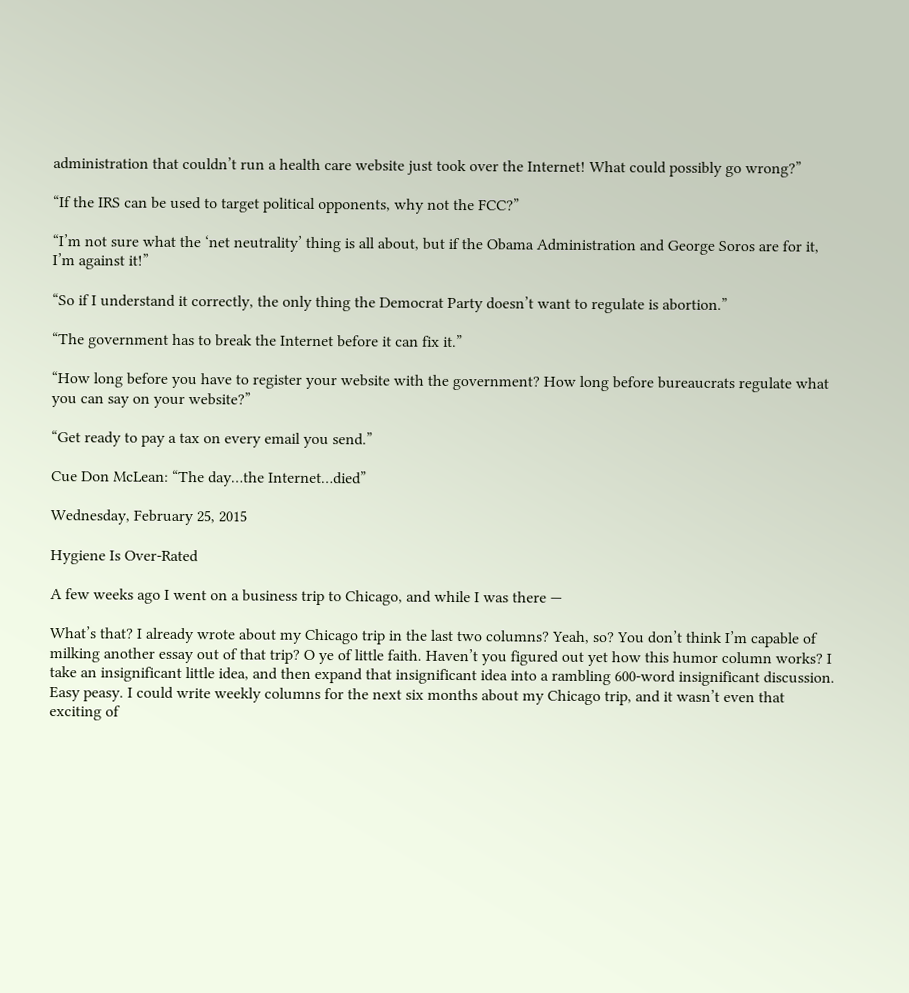administration that couldn’t run a health care website just took over the Internet! What could possibly go wrong?”

“If the IRS can be used to target political opponents, why not the FCC?”

“I’m not sure what the ‘net neutrality’ thing is all about, but if the Obama Administration and George Soros are for it, I’m against it!”

“So if I understand it correctly, the only thing the Democrat Party doesn’t want to regulate is abortion.”

“The government has to break the Internet before it can fix it.”

“How long before you have to register your website with the government? How long before bureaucrats regulate what you can say on your website?”

“Get ready to pay a tax on every email you send.”

Cue Don McLean: “The day…the Internet…died”

Wednesday, February 25, 2015

Hygiene Is Over-Rated

A few weeks ago I went on a business trip to Chicago, and while I was there —

What’s that? I already wrote about my Chicago trip in the last two columns? Yeah, so? You don’t think I’m capable of milking another essay out of that trip? O ye of little faith. Haven’t you figured out yet how this humor column works? I take an insignificant little idea, and then expand that insignificant idea into a rambling 600-word insignificant discussion. Easy peasy. I could write weekly columns for the next six months about my Chicago trip, and it wasn’t even that exciting of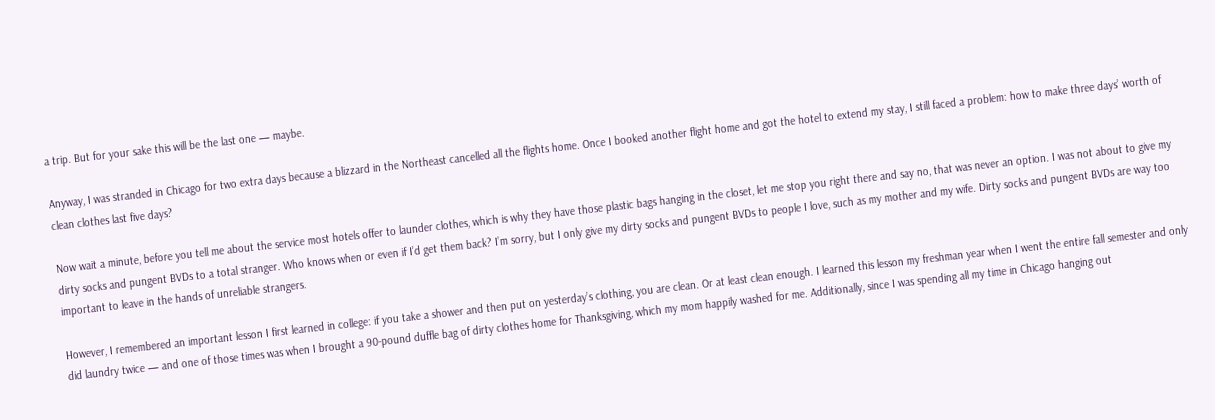a trip. But for your sake this will be the last one — maybe.

Anyway, I was stranded in Chicago for two extra days because a blizzard in the Northeast cancelled all the flights home. Once I booked another flight home and got the hotel to extend my stay, I still faced a problem: how to make three days’ worth of clean clothes last five days?

Now wait a minute, before you tell me about the service most hotels offer to launder clothes, which is why they have those plastic bags hanging in the closet, let me stop you right there and say no, that was never an option. I was not about to give my dirty socks and pungent BVDs to a total stranger. Who knows when or even if I’d get them back? I’m sorry, but I only give my dirty socks and pungent BVDs to people I love, such as my mother and my wife. Dirty socks and pungent BVDs are way too important to leave in the hands of unreliable strangers.

However, I remembered an important lesson I first learned in college: if you take a shower and then put on yesterday’s clothing, you are clean. Or at least clean enough. I learned this lesson my freshman year when I went the entire fall semester and only did laundry twice — and one of those times was when I brought a 90-pound duffle bag of dirty clothes home for Thanksgiving, which my mom happily washed for me. Additionally, since I was spending all my time in Chicago hanging out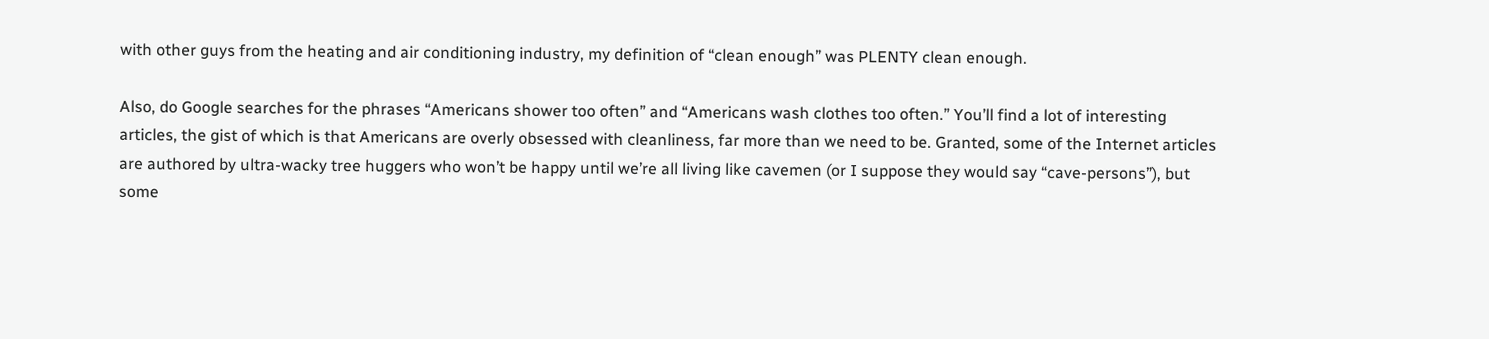with other guys from the heating and air conditioning industry, my definition of “clean enough” was PLENTY clean enough.

Also, do Google searches for the phrases “Americans shower too often” and “Americans wash clothes too often.” You’ll find a lot of interesting articles, the gist of which is that Americans are overly obsessed with cleanliness, far more than we need to be. Granted, some of the Internet articles are authored by ultra-wacky tree huggers who won’t be happy until we’re all living like cavemen (or I suppose they would say “cave-persons”), but some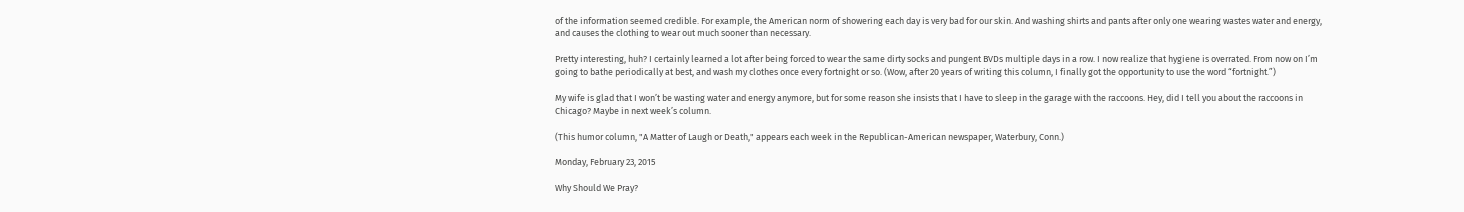of the information seemed credible. For example, the American norm of showering each day is very bad for our skin. And washing shirts and pants after only one wearing wastes water and energy, and causes the clothing to wear out much sooner than necessary.

Pretty interesting, huh? I certainly learned a lot after being forced to wear the same dirty socks and pungent BVDs multiple days in a row. I now realize that hygiene is overrated. From now on I’m going to bathe periodically at best, and wash my clothes once every fortnight or so. (Wow, after 20 years of writing this column, I finally got the opportunity to use the word “fortnight.”)

My wife is glad that I won’t be wasting water and energy anymore, but for some reason she insists that I have to sleep in the garage with the raccoons. Hey, did I tell you about the raccoons in Chicago? Maybe in next week’s column.

(This humor column, "A Matter of Laugh or Death," appears each week in the Republican-American newspaper, Waterbury, Conn.)

Monday, February 23, 2015

Why Should We Pray?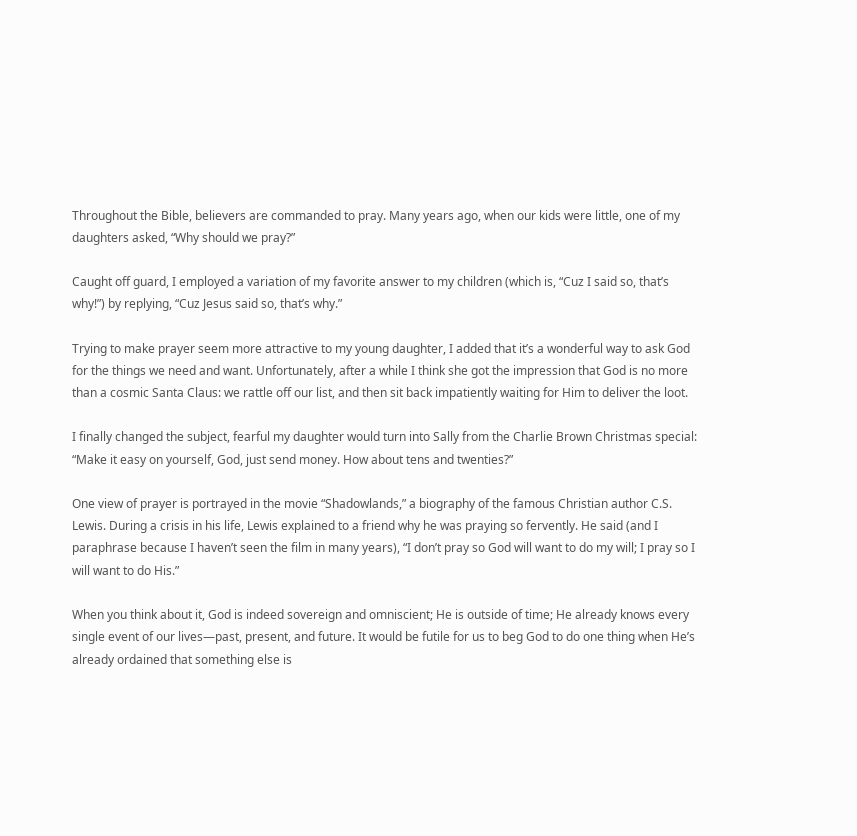Throughout the Bible, believers are commanded to pray. Many years ago, when our kids were little, one of my daughters asked, “Why should we pray?”

Caught off guard, I employed a variation of my favorite answer to my children (which is, “Cuz I said so, that’s why!”) by replying, “Cuz Jesus said so, that’s why.”

Trying to make prayer seem more attractive to my young daughter, I added that it’s a wonderful way to ask God for the things we need and want. Unfortunately, after a while I think she got the impression that God is no more than a cosmic Santa Claus: we rattle off our list, and then sit back impatiently waiting for Him to deliver the loot.

I finally changed the subject, fearful my daughter would turn into Sally from the Charlie Brown Christmas special: “Make it easy on yourself, God, just send money. How about tens and twenties?”

One view of prayer is portrayed in the movie “Shadowlands,” a biography of the famous Christian author C.S. Lewis. During a crisis in his life, Lewis explained to a friend why he was praying so fervently. He said (and I paraphrase because I haven’t seen the film in many years), “I don’t pray so God will want to do my will; I pray so I will want to do His.”

When you think about it, God is indeed sovereign and omniscient; He is outside of time; He already knows every single event of our lives—past, present, and future. It would be futile for us to beg God to do one thing when He’s already ordained that something else is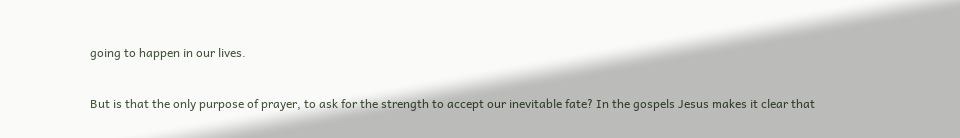going to happen in our lives.

But is that the only purpose of prayer, to ask for the strength to accept our inevitable fate? In the gospels Jesus makes it clear that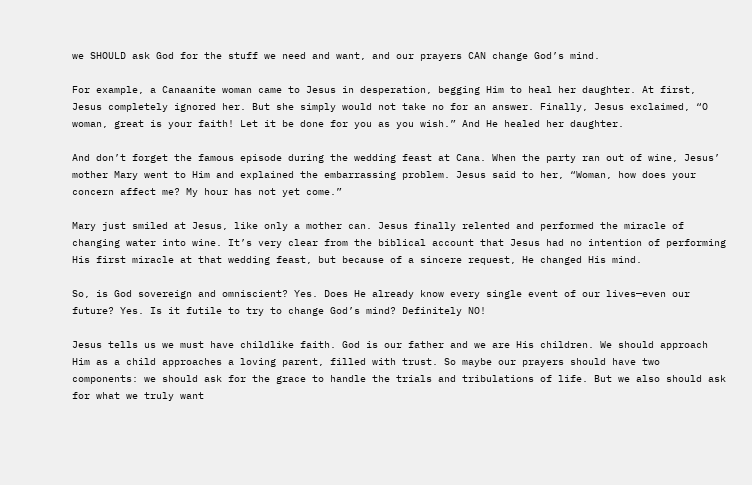we SHOULD ask God for the stuff we need and want, and our prayers CAN change God’s mind.

For example, a Canaanite woman came to Jesus in desperation, begging Him to heal her daughter. At first, Jesus completely ignored her. But she simply would not take no for an answer. Finally, Jesus exclaimed, “O woman, great is your faith! Let it be done for you as you wish.” And He healed her daughter.

And don’t forget the famous episode during the wedding feast at Cana. When the party ran out of wine, Jesus’ mother Mary went to Him and explained the embarrassing problem. Jesus said to her, “Woman, how does your concern affect me? My hour has not yet come.”

Mary just smiled at Jesus, like only a mother can. Jesus finally relented and performed the miracle of changing water into wine. It’s very clear from the biblical account that Jesus had no intention of performing His first miracle at that wedding feast, but because of a sincere request, He changed His mind.

So, is God sovereign and omniscient? Yes. Does He already know every single event of our lives—even our future? Yes. Is it futile to try to change God’s mind? Definitely NO!

Jesus tells us we must have childlike faith. God is our father and we are His children. We should approach Him as a child approaches a loving parent, filled with trust. So maybe our prayers should have two components: we should ask for the grace to handle the trials and tribulations of life. But we also should ask for what we truly want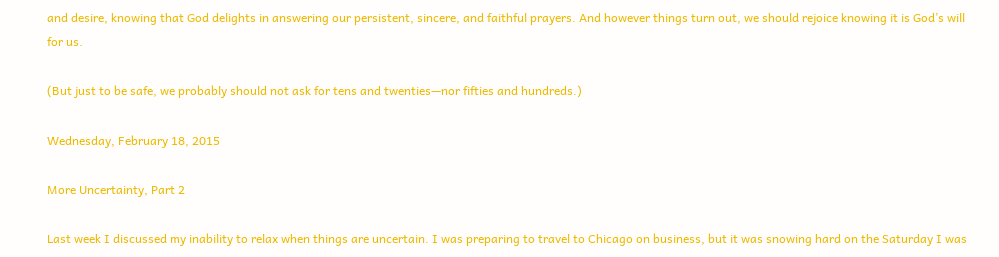and desire, knowing that God delights in answering our persistent, sincere, and faithful prayers. And however things turn out, we should rejoice knowing it is God’s will for us.

(But just to be safe, we probably should not ask for tens and twenties—nor fifties and hundreds.)

Wednesday, February 18, 2015

More Uncertainty, Part 2

Last week I discussed my inability to relax when things are uncertain. I was preparing to travel to Chicago on business, but it was snowing hard on the Saturday I was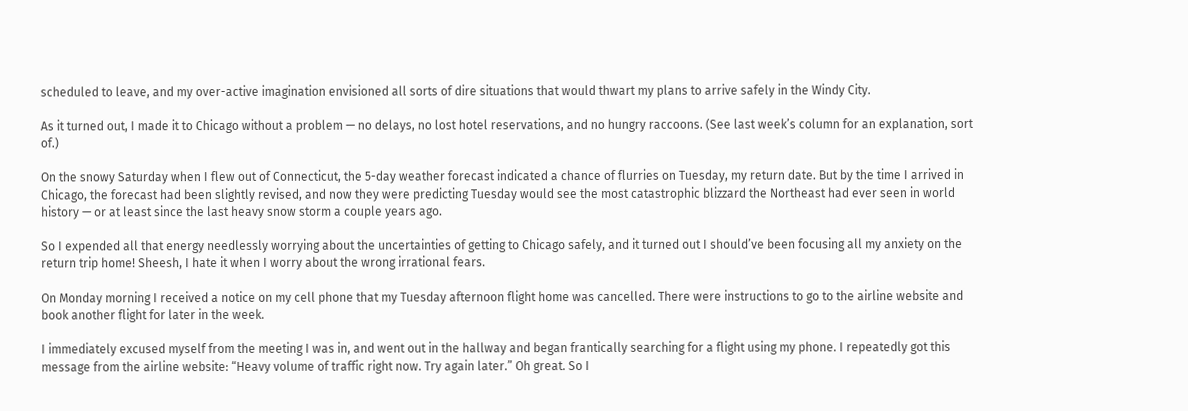scheduled to leave, and my over-active imagination envisioned all sorts of dire situations that would thwart my plans to arrive safely in the Windy City.

As it turned out, I made it to Chicago without a problem — no delays, no lost hotel reservations, and no hungry raccoons. (See last week’s column for an explanation, sort of.)

On the snowy Saturday when I flew out of Connecticut, the 5-day weather forecast indicated a chance of flurries on Tuesday, my return date. But by the time I arrived in Chicago, the forecast had been slightly revised, and now they were predicting Tuesday would see the most catastrophic blizzard the Northeast had ever seen in world history — or at least since the last heavy snow storm a couple years ago.

So I expended all that energy needlessly worrying about the uncertainties of getting to Chicago safely, and it turned out I should’ve been focusing all my anxiety on the return trip home! Sheesh, I hate it when I worry about the wrong irrational fears.

On Monday morning I received a notice on my cell phone that my Tuesday afternoon flight home was cancelled. There were instructions to go to the airline website and book another flight for later in the week.

I immediately excused myself from the meeting I was in, and went out in the hallway and began frantically searching for a flight using my phone. I repeatedly got this message from the airline website: “Heavy volume of traffic right now. Try again later.” Oh great. So I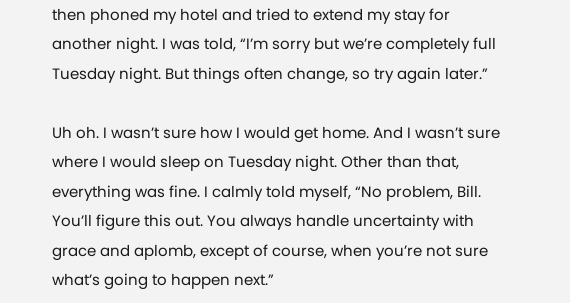then phoned my hotel and tried to extend my stay for another night. I was told, “I’m sorry but we’re completely full Tuesday night. But things often change, so try again later.”

Uh oh. I wasn’t sure how I would get home. And I wasn’t sure where I would sleep on Tuesday night. Other than that, everything was fine. I calmly told myself, “No problem, Bill. You’ll figure this out. You always handle uncertainty with grace and aplomb, except of course, when you’re not sure what’s going to happen next.”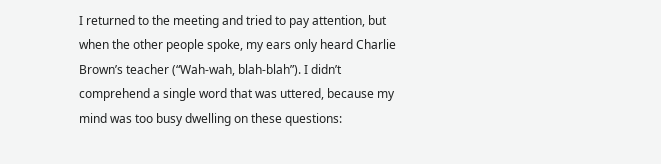I returned to the meeting and tried to pay attention, but when the other people spoke, my ears only heard Charlie Brown’s teacher (“Wah-wah, blah-blah”). I didn’t comprehend a single word that was uttered, because my mind was too busy dwelling on these questions: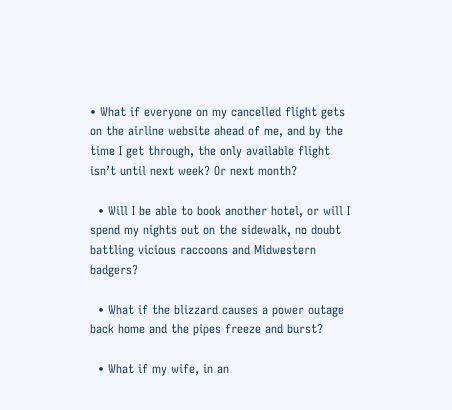• What if everyone on my cancelled flight gets on the airline website ahead of me, and by the time I get through, the only available flight isn’t until next week? Or next month?

  • Will I be able to book another hotel, or will I spend my nights out on the sidewalk, no doubt battling vicious raccoons and Midwestern badgers?

  • What if the blizzard causes a power outage back home and the pipes freeze and burst?

  • What if my wife, in an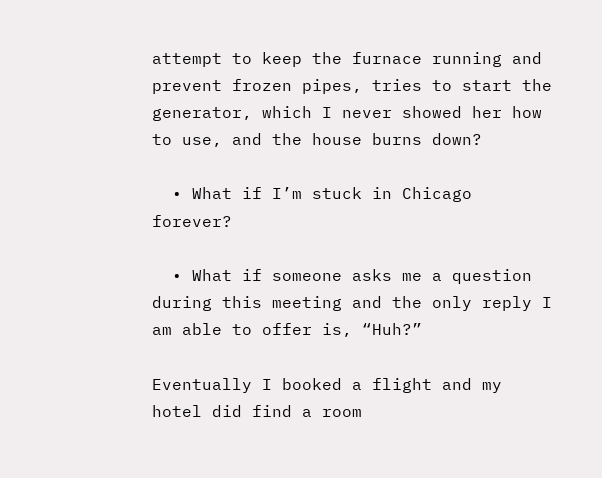attempt to keep the furnace running and prevent frozen pipes, tries to start the generator, which I never showed her how to use, and the house burns down?

  • What if I’m stuck in Chicago forever?

  • What if someone asks me a question during this meeting and the only reply I am able to offer is, “Huh?”

Eventually I booked a flight and my hotel did find a room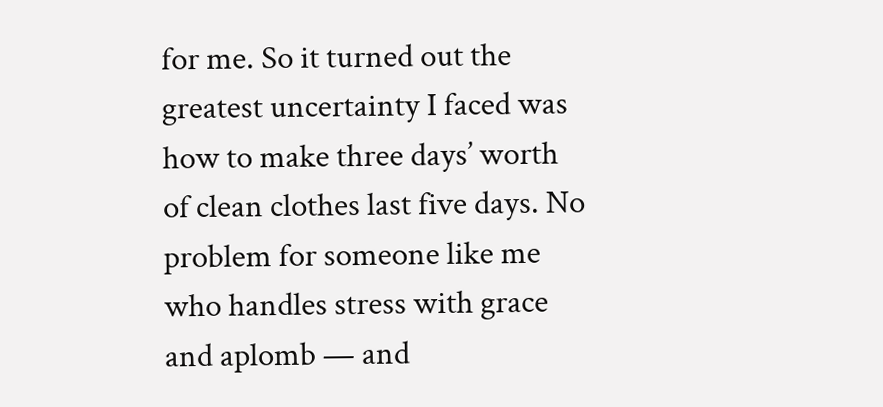for me. So it turned out the greatest uncertainty I faced was how to make three days’ worth of clean clothes last five days. No problem for someone like me who handles stress with grace and aplomb — and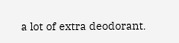a lot of extra deodorant.